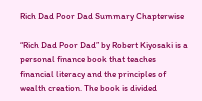Rich Dad Poor Dad Summary Chapterwise

“Rich Dad Poor Dad” by Robert Kiyosaki is a personal finance book that teaches financial literacy and the principles of wealth creation. The book is divided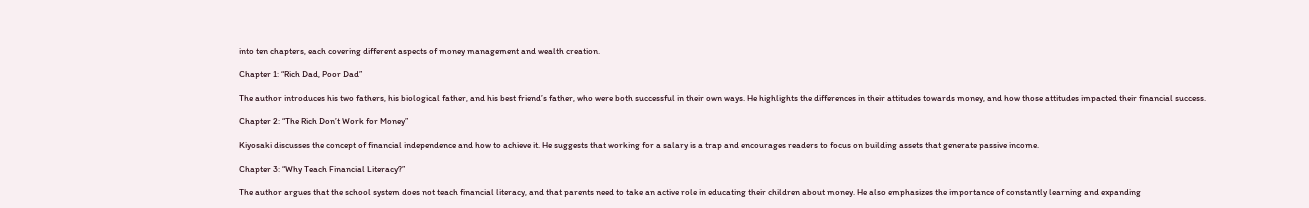into ten chapters, each covering different aspects of money management and wealth creation.

Chapter 1: “Rich Dad, Poor Dad”

The author introduces his two fathers, his biological father, and his best friend’s father, who were both successful in their own ways. He highlights the differences in their attitudes towards money, and how those attitudes impacted their financial success.

Chapter 2: “The Rich Don’t Work for Money”

Kiyosaki discusses the concept of financial independence and how to achieve it. He suggests that working for a salary is a trap and encourages readers to focus on building assets that generate passive income.

Chapter 3: “Why Teach Financial Literacy?”

The author argues that the school system does not teach financial literacy, and that parents need to take an active role in educating their children about money. He also emphasizes the importance of constantly learning and expanding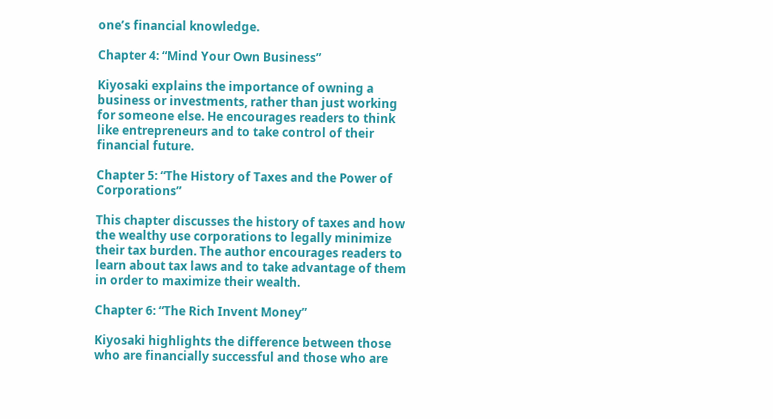one’s financial knowledge.

Chapter 4: “Mind Your Own Business”

Kiyosaki explains the importance of owning a business or investments, rather than just working for someone else. He encourages readers to think like entrepreneurs and to take control of their financial future.

Chapter 5: “The History of Taxes and the Power of Corporations”

This chapter discusses the history of taxes and how the wealthy use corporations to legally minimize their tax burden. The author encourages readers to learn about tax laws and to take advantage of them in order to maximize their wealth.

Chapter 6: “The Rich Invent Money”

Kiyosaki highlights the difference between those who are financially successful and those who are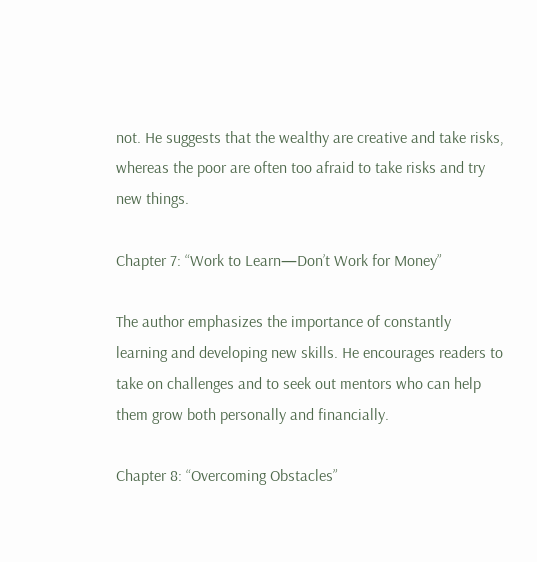not. He suggests that the wealthy are creative and take risks, whereas the poor are often too afraid to take risks and try new things.

Chapter 7: “Work to Learn—Don’t Work for Money”

The author emphasizes the importance of constantly learning and developing new skills. He encourages readers to take on challenges and to seek out mentors who can help them grow both personally and financially.

Chapter 8: “Overcoming Obstacles”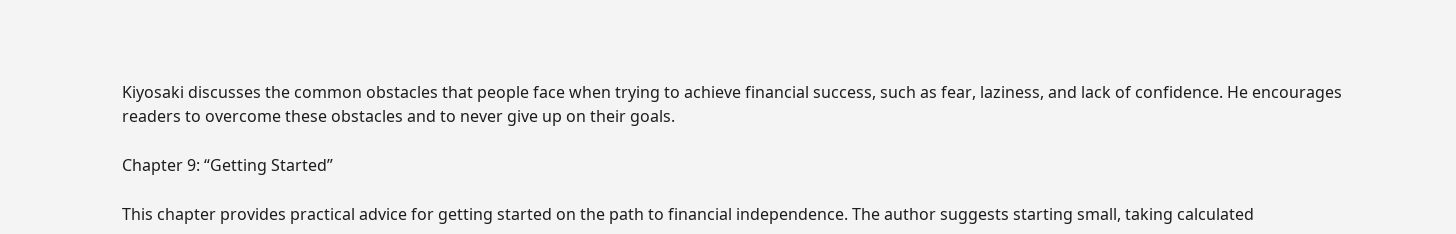Kiyosaki discusses the common obstacles that people face when trying to achieve financial success, such as fear, laziness, and lack of confidence. He encourages readers to overcome these obstacles and to never give up on their goals.

Chapter 9: “Getting Started”

This chapter provides practical advice for getting started on the path to financial independence. The author suggests starting small, taking calculated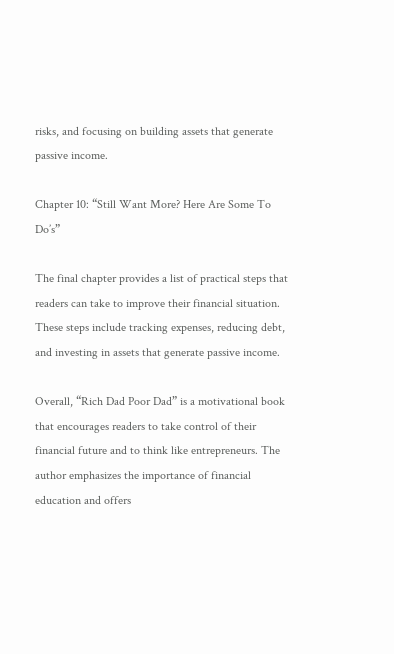risks, and focusing on building assets that generate passive income.

Chapter 10: “Still Want More? Here Are Some To Do’s”

The final chapter provides a list of practical steps that readers can take to improve their financial situation. These steps include tracking expenses, reducing debt, and investing in assets that generate passive income.

Overall, “Rich Dad Poor Dad” is a motivational book that encourages readers to take control of their financial future and to think like entrepreneurs. The author emphasizes the importance of financial education and offers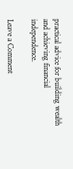practical advice for building wealth and achieving financial independence.

Leave a Comment